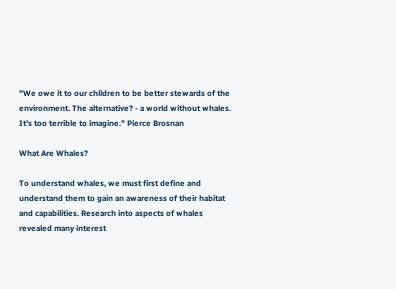"We owe it to our children to be better stewards of the environment. The alternative? - a world without whales. It's too terrible to imagine." Pierce Brosnan

What Are Whales?

To understand whales, we must first define and understand them to gain an awareness of their habitat and capabilities. Research into aspects of whales revealed many interest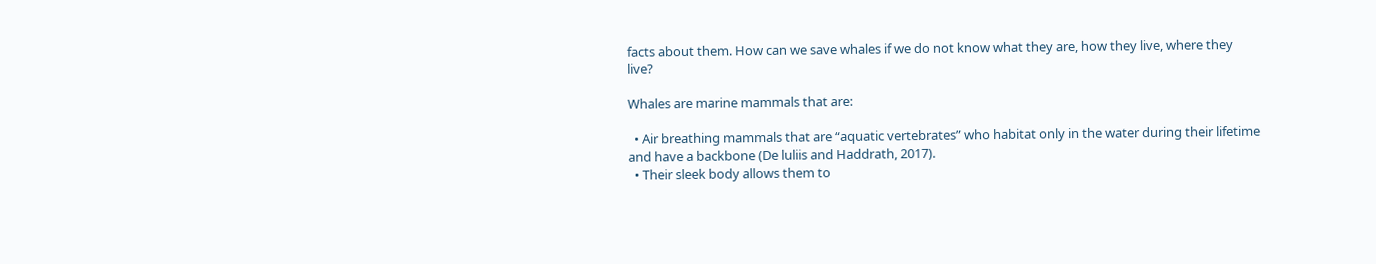facts about them. How can we save whales if we do not know what they are, how they live, where they live?

Whales are marine mammals that are:

  • Air breathing mammals that are “aquatic vertebrates” who habitat only in the water during their lifetime and have a backbone (De luliis and Haddrath, 2017).
  • Their sleek body allows them to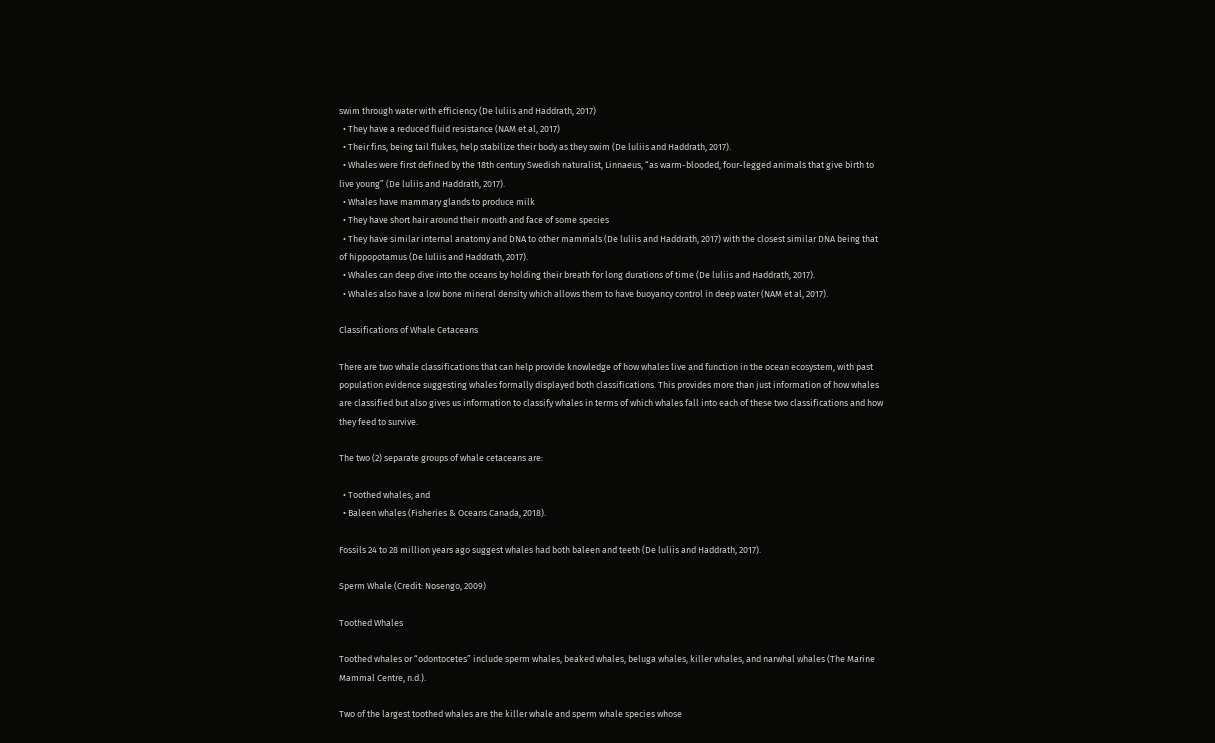swim through water with efficiency (De luliis and Haddrath, 2017)
  • They have a reduced fluid resistance (NAM et al, 2017)
  • Their fins, being tail flukes, help stabilize their body as they swim (De luliis and Haddrath, 2017).
  • Whales were first defined by the 18th century Swedish naturalist, Linnaeus, “as warm-blooded, four-legged animals that give birth to live young” (De luliis and Haddrath, 2017).
  • Whales have mammary glands to produce milk
  • They have short hair around their mouth and face of some species
  • They have similar internal anatomy and DNA to other mammals (De luliis and Haddrath, 2017) with the closest similar DNA being that of hippopotamus (De luliis and Haddrath, 2017).
  • Whales can deep dive into the oceans by holding their breath for long durations of time (De luliis and Haddrath, 2017).
  • Whales also have a low bone mineral density which allows them to have buoyancy control in deep water (NAM et al, 2017).

Classifications of Whale Cetaceans

There are two whale classifications that can help provide knowledge of how whales live and function in the ocean ecosystem, with past population evidence suggesting whales formally displayed both classifications. This provides more than just information of how whales are classified but also gives us information to classify whales in terms of which whales fall into each of these two classifications and how they feed to survive.

The two (2) separate groups of whale cetaceans are:

  • Toothed whales; and
  • Baleen whales (Fisheries & Oceans Canada, 2018).

Fossils 24 to 28 million years ago suggest whales had both baleen and teeth (De luliis and Haddrath, 2017).

Sperm Whale (Credit: Nosengo, 2009)

Toothed Whales

Toothed whales or “odontocetes” include sperm whales, beaked whales, beluga whales, killer whales, and narwhal whales (The Marine Mammal Centre, n.d.).

Two of the largest toothed whales are the killer whale and sperm whale species whose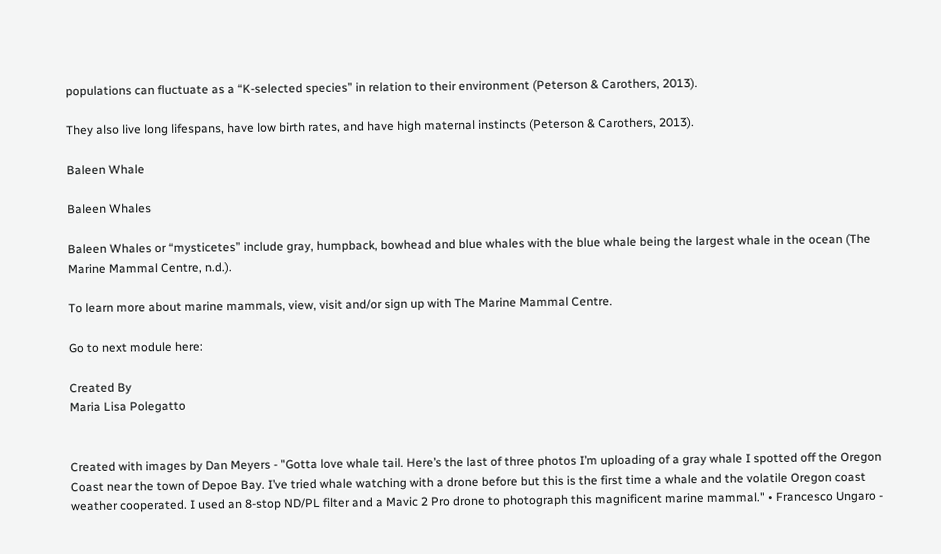populations can fluctuate as a “K-selected species” in relation to their environment (Peterson & Carothers, 2013).

They also live long lifespans, have low birth rates, and have high maternal instincts (Peterson & Carothers, 2013).

Baleen Whale

Baleen Whales

Baleen Whales or “mysticetes” include gray, humpback, bowhead and blue whales with the blue whale being the largest whale in the ocean (The Marine Mammal Centre, n.d.).

To learn more about marine mammals, view, visit and/or sign up with The Marine Mammal Centre.

Go to next module here:

Created By
Maria Lisa Polegatto


Created with images by Dan Meyers - "Gotta love whale tail. Here’s the last of three photos I’m uploading of a gray whale I spotted off the Oregon Coast near the town of Depoe Bay. I’ve tried whale watching with a drone before but this is the first time a whale and the volatile Oregon coast weather cooperated. I used an 8-stop ND/PL filter and a Mavic 2 Pro drone to photograph this magnificent marine mammal." • Francesco Ungaro -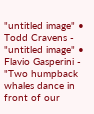"untitled image" • Todd Cravens - "untitled image" • Flavio Gasperini - "Two humpback whales dance in front of our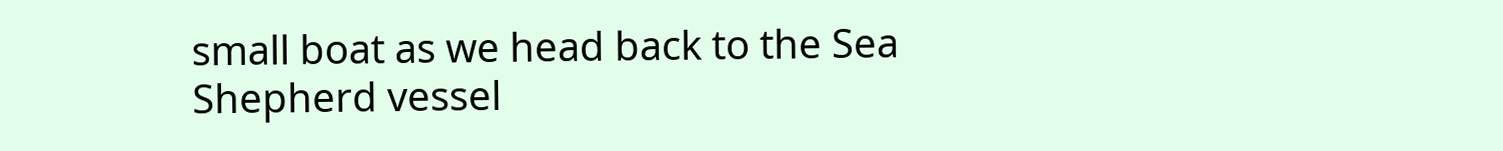small boat as we head back to the Sea Shepherd vessel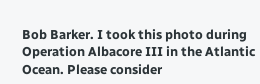Bob Barker. I took this photo during Operation Albacore III in the Atlantic Ocean. Please consider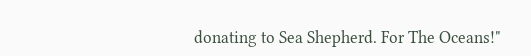donating to Sea Shepherd. For The Oceans!"